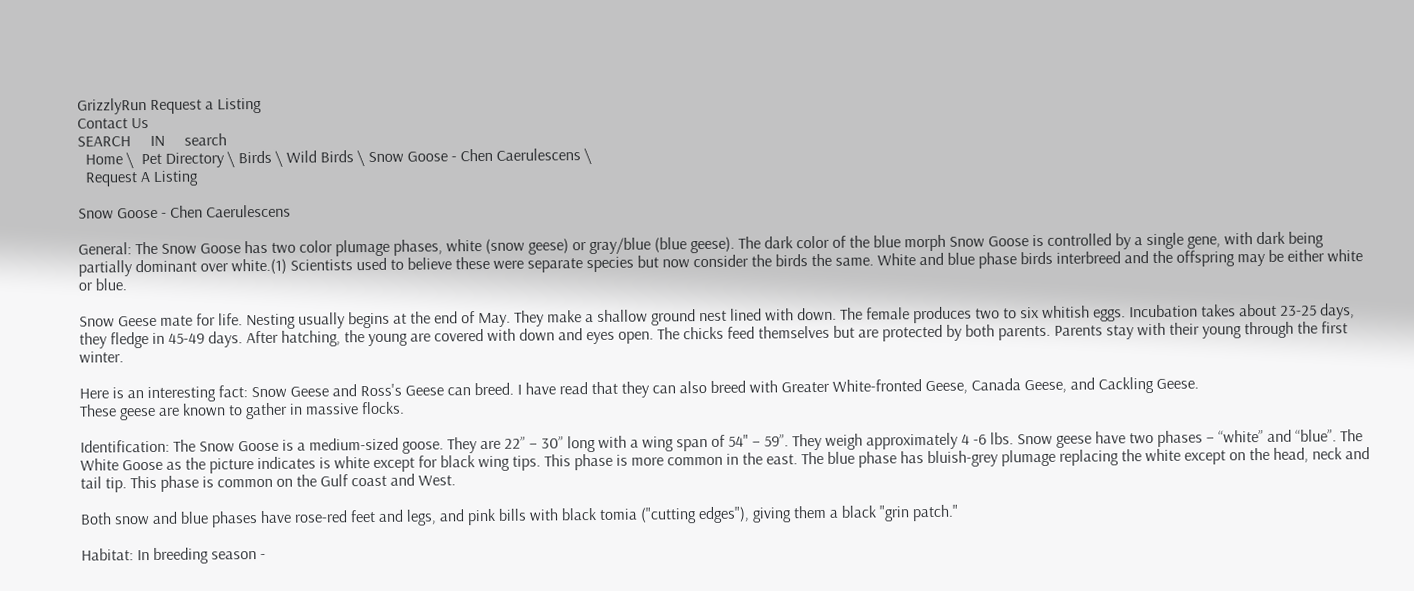GrizzlyRun Request a Listing
Contact Us
SEARCH     IN     search
  Home \  Pet Directory \ Birds \ Wild Birds \ Snow Goose - Chen Caerulescens \
  Request A Listing

Snow Goose - Chen Caerulescens

General: The Snow Goose has two color plumage phases, white (snow geese) or gray/blue (blue geese). The dark color of the blue morph Snow Goose is controlled by a single gene, with dark being partially dominant over white.(1) Scientists used to believe these were separate species but now consider the birds the same. White and blue phase birds interbreed and the offspring may be either white or blue.

Snow Geese mate for life. Nesting usually begins at the end of May. They make a shallow ground nest lined with down. The female produces two to six whitish eggs. Incubation takes about 23-25 days, they fledge in 45-49 days. After hatching, the young are covered with down and eyes open. The chicks feed themselves but are protected by both parents. Parents stay with their young through the first winter.

Here is an interesting fact: Snow Geese and Ross's Geese can breed. I have read that they can also breed with Greater White-fronted Geese, Canada Geese, and Cackling Geese.
These geese are known to gather in massive flocks.

Identification: The Snow Goose is a medium-sized goose. They are 22” – 30” long with a wing span of 54" – 59”. They weigh approximately 4 -6 lbs. Snow geese have two phases – “white” and “blue”. The White Goose as the picture indicates is white except for black wing tips. This phase is more common in the east. The blue phase has bluish-grey plumage replacing the white except on the head, neck and tail tip. This phase is common on the Gulf coast and West.

Both snow and blue phases have rose-red feet and legs, and pink bills with black tomia ("cutting edges"), giving them a black "grin patch."

Habitat: In breeding season -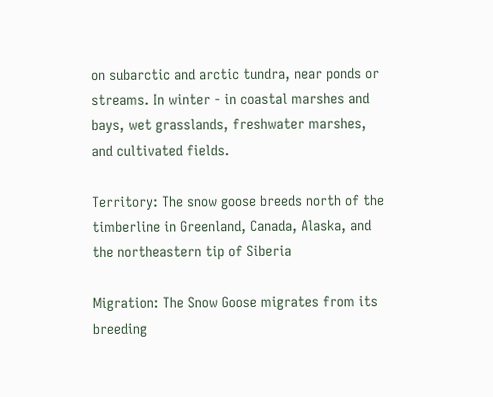on subarctic and arctic tundra, near ponds or streams. In winter - in coastal marshes and bays, wet grasslands, freshwater marshes, and cultivated fields.

Territory: The snow goose breeds north of the timberline in Greenland, Canada, Alaska, and the northeastern tip of Siberia

Migration: The Snow Goose migrates from its breeding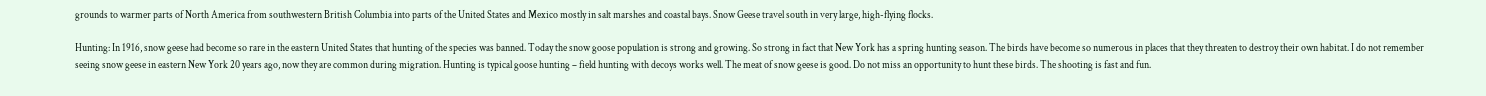grounds to warmer parts of North America from southwestern British Columbia into parts of the United States and Mexico mostly in salt marshes and coastal bays. Snow Geese travel south in very large, high-flying flocks.

Hunting: In 1916, snow geese had become so rare in the eastern United States that hunting of the species was banned. Today the snow goose population is strong and growing. So strong in fact that New York has a spring hunting season. The birds have become so numerous in places that they threaten to destroy their own habitat. I do not remember seeing snow geese in eastern New York 20 years ago, now they are common during migration. Hunting is typical goose hunting – field hunting with decoys works well. The meat of snow geese is good. Do not miss an opportunity to hunt these birds. The shooting is fast and fun.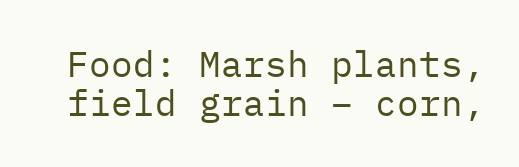Food: Marsh plants, field grain – corn,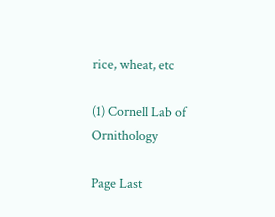rice, wheat, etc

(1) Cornell Lab of Ornithology

Page Last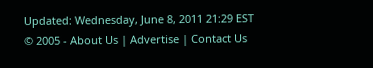Updated: Wednesday, June 8, 2011 21:29 EST
© 2005 - About Us | Advertise | Contact Us